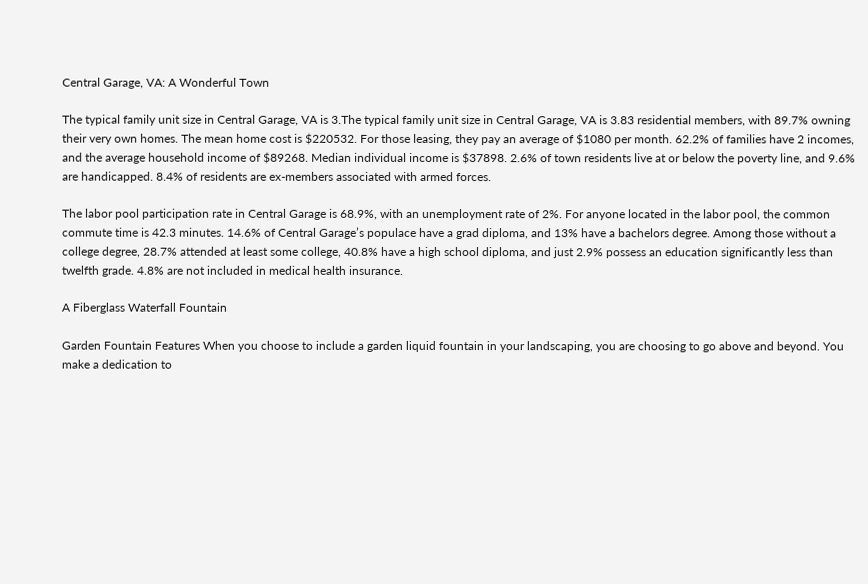Central Garage, VA: A Wonderful Town

The typical family unit size in Central Garage, VA is 3.The typical family unit size in Central Garage, VA is 3.83 residential members, with 89.7% owning their very own homes. The mean home cost is $220532. For those leasing, they pay an average of $1080 per month. 62.2% of families have 2 incomes, and the average household income of $89268. Median individual income is $37898. 2.6% of town residents live at or below the poverty line, and 9.6% are handicapped. 8.4% of residents are ex-members associated with armed forces.

The labor pool participation rate in Central Garage is 68.9%, with an unemployment rate of 2%. For anyone located in the labor pool, the common commute time is 42.3 minutes. 14.6% of Central Garage’s populace have a grad diploma, and 13% have a bachelors degree. Among those without a college degree, 28.7% attended at least some college, 40.8% have a high school diploma, and just 2.9% possess an education significantly less than twelfth grade. 4.8% are not included in medical health insurance.

A Fiberglass Waterfall Fountain

Garden Fountain Features When you choose to include a garden liquid fountain in your landscaping, you are choosing to go above and beyond. You make a dedication to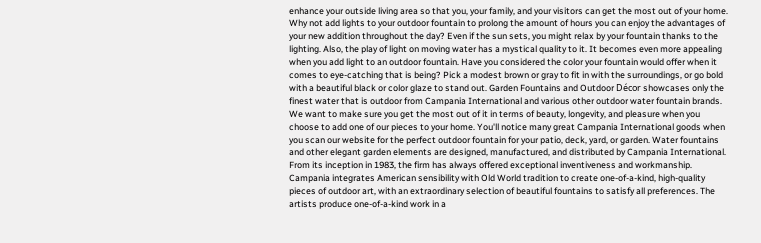enhance your outside living area so that you, your family, and your visitors can get the most out of your home. Why not add lights to your outdoor fountain to prolong the amount of hours you can enjoy the advantages of your new addition throughout the day? Even if the sun sets, you might relax by your fountain thanks to the lighting. Also, the play of light on moving water has a mystical quality to it. It becomes even more appealing when you add light to an outdoor fountain. Have you considered the color your fountain would offer when it comes to eye-catching that is being? Pick a modest brown or gray to fit in with the surroundings, or go bold with a beautiful black or color glaze to stand out. Garden Fountains and Outdoor Décor showcases only the finest water that is outdoor from Campania International and various other outdoor water fountain brands. We want to make sure you get the most out of it in terms of beauty, longevity, and pleasure when you choose to add one of our pieces to your home. You'll notice many great Campania International goods when you scan our website for the perfect outdoor fountain for your patio, deck, yard, or garden. Water fountains and other elegant garden elements are designed, manufactured, and distributed by Campania International. From its inception in 1983, the firm has always offered exceptional inventiveness and workmanship. Campania integrates American sensibility with Old World tradition to create one-of-a-kind, high-quality pieces of outdoor art, with an extraordinary selection of beautiful fountains to satisfy all preferences. The artists produce one-of-a-kind work in a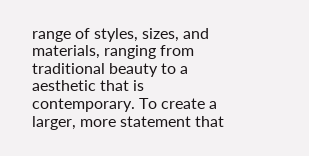range of styles, sizes, and materials, ranging from traditional beauty to a aesthetic that is contemporary. To create a larger, more statement that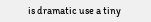is dramatic use a tiny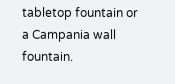tabletop fountain or a Campania wall fountain.